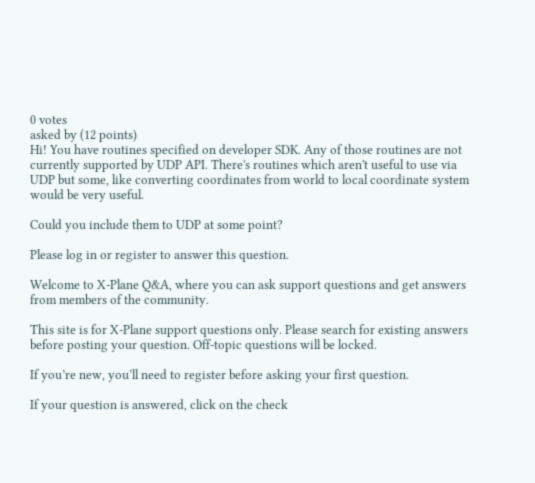0 votes
asked by (12 points)
Hi! You have routines specified on developer SDK. Any of those routines are not currently supported by UDP API. There's routines which aren't useful to use via UDP but some, like converting coordinates from world to local coordinate system would be very useful.

Could you include them to UDP at some point?

Please log in or register to answer this question.

Welcome to X-Plane Q&A, where you can ask support questions and get answers from members of the community.

This site is for X-Plane support questions only. Please search for existing answers before posting your question. Off-topic questions will be locked.

If you’re new, you’ll need to register before asking your first question.

If your question is answered, click on the check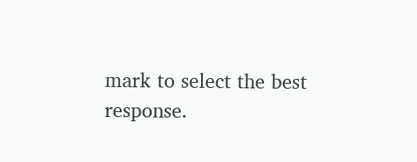mark to select the best response.